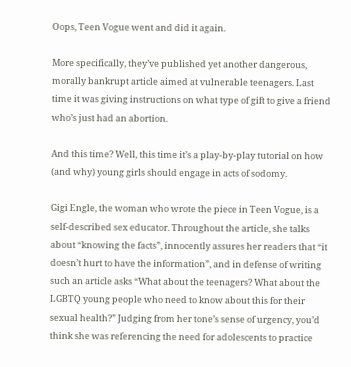Oops, Teen Vogue went and did it again.

More specifically, they’ve published yet another dangerous, morally bankrupt article aimed at vulnerable teenagers. Last time it was giving instructions on what type of gift to give a friend who’s just had an abortion.

And this time? Well, this time it’s a play-by-play tutorial on how (and why) young girls should engage in acts of sodomy.

Gigi Engle, the woman who wrote the piece in Teen Vogue, is a self-described sex educator. Throughout the article, she talks about “knowing the facts”, innocently assures her readers that “it doesn’t hurt to have the information”, and in defense of writing such an article asks “What about the teenagers? What about the LGBTQ young people who need to know about this for their sexual health?” Judging from her tone’s sense of urgency, you’d think she was referencing the need for adolescents to practice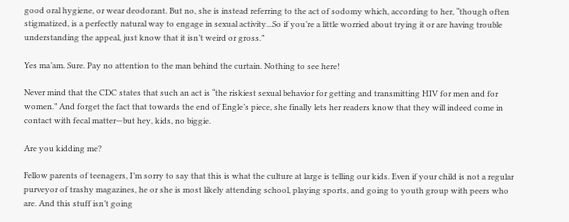good oral hygiene, or wear deodorant. But no, she is instead referring to the act of sodomy which, according to her, “though often stigmatized, is a perfectly natural way to engage in sexual activity...So if you’re a little worried about trying it or are having trouble understanding the appeal, just know that it isn’t weird or gross.”

Yes ma’am. Sure. Pay no attention to the man behind the curtain. Nothing to see here!

Never mind that the CDC states that such an act is “the riskiest sexual behavior for getting and transmitting HIV for men and for women.” And forget the fact that towards the end of Engle’s piece, she finally lets her readers know that they will indeed come in contact with fecal matter—but hey, kids, no biggie.

Are you kidding me?

Fellow parents of teenagers, I’m sorry to say that this is what the culture at large is telling our kids. Even if your child is not a regular purveyor of trashy magazines, he or she is most likely attending school, playing sports, and going to youth group with peers who are. And this stuff isn’t going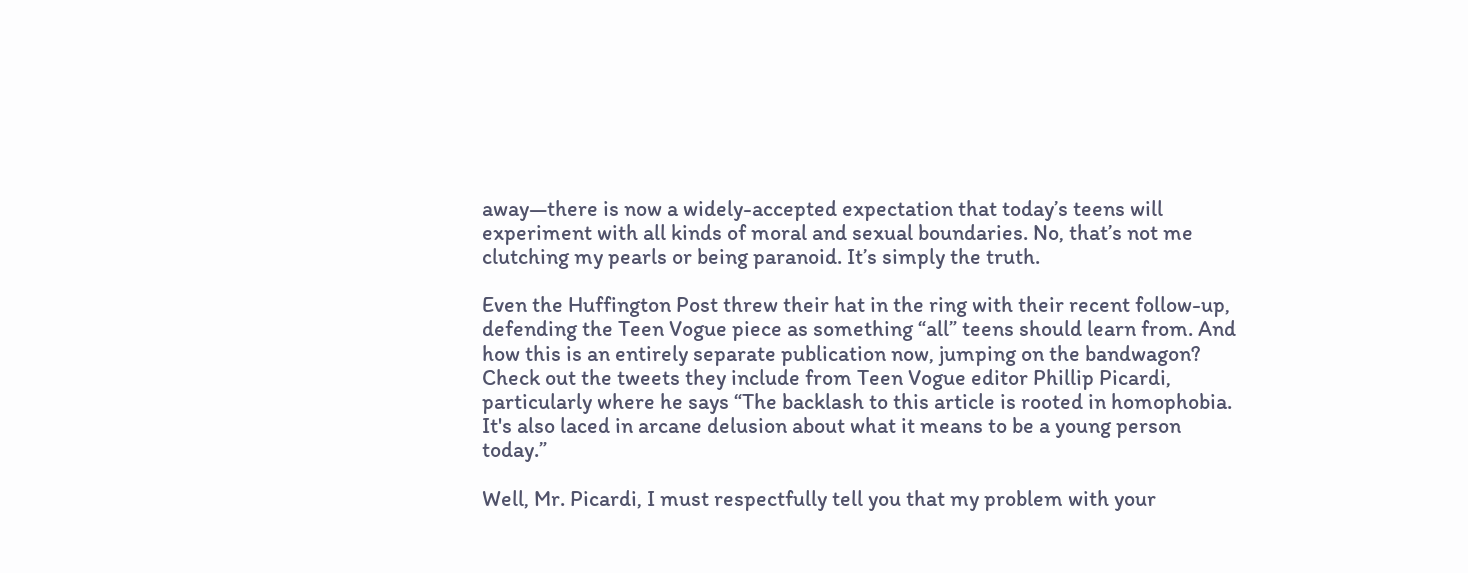away—there is now a widely-accepted expectation that today’s teens will experiment with all kinds of moral and sexual boundaries. No, that’s not me clutching my pearls or being paranoid. It’s simply the truth.

Even the Huffington Post threw their hat in the ring with their recent follow-up, defending the Teen Vogue piece as something “all” teens should learn from. And how this is an entirely separate publication now, jumping on the bandwagon? Check out the tweets they include from Teen Vogue editor Phillip Picardi, particularly where he says “The backlash to this article is rooted in homophobia. It's also laced in arcane delusion about what it means to be a young person today.”

Well, Mr. Picardi, I must respectfully tell you that my problem with your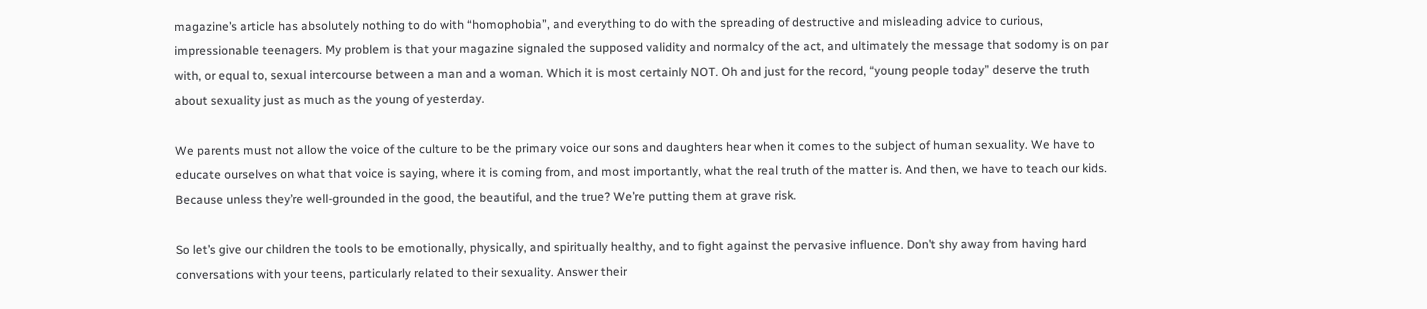magazine’s article has absolutely nothing to do with “homophobia”, and everything to do with the spreading of destructive and misleading advice to curious, impressionable teenagers. My problem is that your magazine signaled the supposed validity and normalcy of the act, and ultimately the message that sodomy is on par with, or equal to, sexual intercourse between a man and a woman. Which it is most certainly NOT. Oh and just for the record, “young people today” deserve the truth about sexuality just as much as the young of yesterday.

We parents must not allow the voice of the culture to be the primary voice our sons and daughters hear when it comes to the subject of human sexuality. We have to educate ourselves on what that voice is saying, where it is coming from, and most importantly, what the real truth of the matter is. And then, we have to teach our kids. Because unless they’re well-grounded in the good, the beautiful, and the true? We’re putting them at grave risk.

So let’s give our children the tools to be emotionally, physically, and spiritually healthy, and to fight against the pervasive influence. Don’t shy away from having hard conversations with your teens, particularly related to their sexuality. Answer their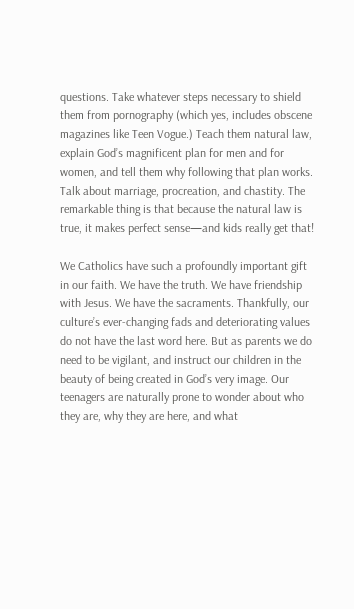questions. Take whatever steps necessary to shield them from pornography (which yes, includes obscene magazines like Teen Vogue.) Teach them natural law, explain God’s magnificent plan for men and for women, and tell them why following that plan works. Talk about marriage, procreation, and chastity. The remarkable thing is that because the natural law is true, it makes perfect sense—and kids really get that!

We Catholics have such a profoundly important gift in our faith. We have the truth. We have friendship with Jesus. We have the sacraments. Thankfully, our culture’s ever-changing fads and deteriorating values do not have the last word here. But as parents we do need to be vigilant, and instruct our children in the beauty of being created in God’s very image. Our teenagers are naturally prone to wonder about who they are, why they are here, and what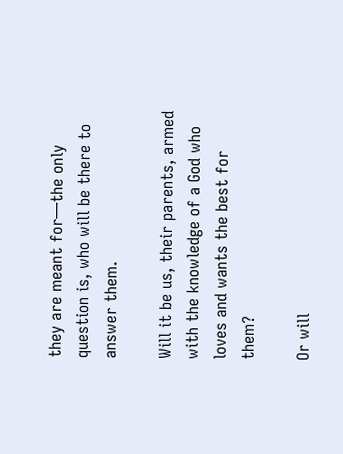they are meant for—the only question is, who will be there to answer them.

Will it be us, their parents, armed with the knowledge of a God who loves and wants the best for them?

Or will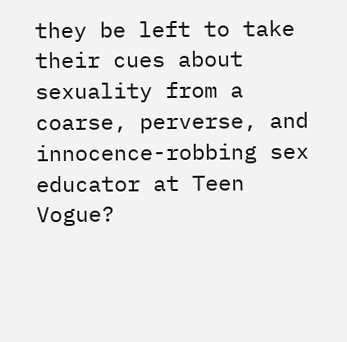they be left to take their cues about sexuality from a coarse, perverse, and innocence-robbing sex educator at Teen Vogue?